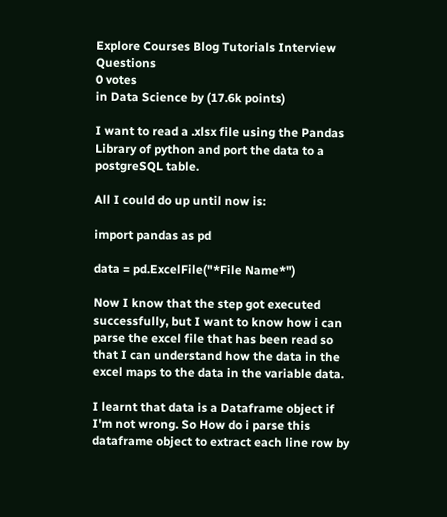Explore Courses Blog Tutorials Interview Questions
0 votes
in Data Science by (17.6k points)

I want to read a .xlsx file using the Pandas Library of python and port the data to a postgreSQL table.

All I could do up until now is:

import pandas as pd

data = pd.ExcelFile("*File Name*")

Now I know that the step got executed successfully, but I want to know how i can parse the excel file that has been read so that I can understand how the data in the excel maps to the data in the variable data.

I learnt that data is a Dataframe object if I'm not wrong. So How do i parse this dataframe object to extract each line row by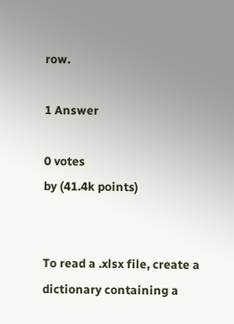row.

1 Answer

0 votes
by (41.4k points)


To read a .xlsx file, create a dictionary containing a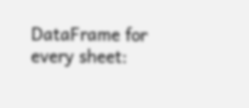DataFrame for every sheet: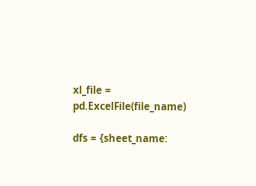xl_file = pd.ExcelFile(file_name)

dfs = {sheet_name: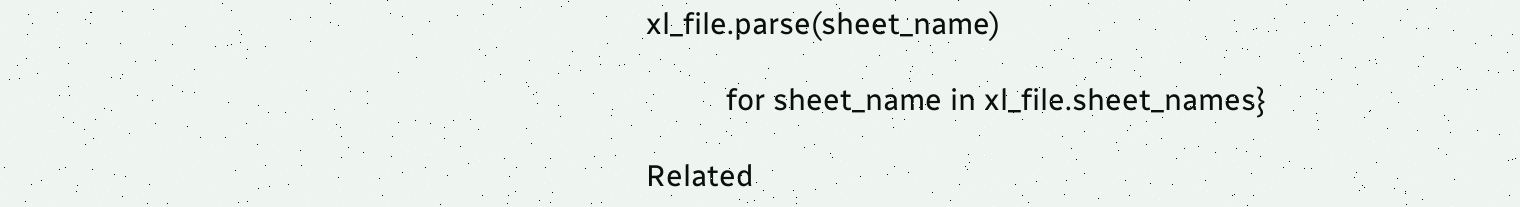xl_file.parse(sheet_name)

          for sheet_name in xl_file.sheet_names}

Related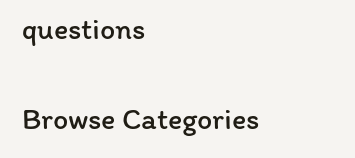questions

Browse Categories